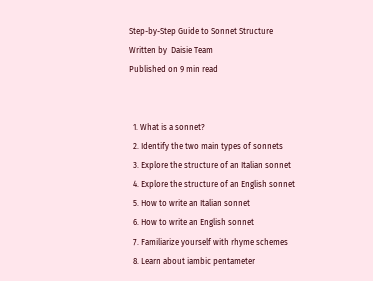Step-by-Step Guide to Sonnet Structure
Written by  Daisie Team
Published on 9 min read


  1. What is a sonnet?
  2. Identify the two main types of sonnets
  3. Explore the structure of an Italian sonnet
  4. Explore the structure of an English sonnet
  5. How to write an Italian sonnet
  6. How to write an English sonnet
  7. Familiarize yourself with rhyme schemes
  8. Learn about iambic pentameter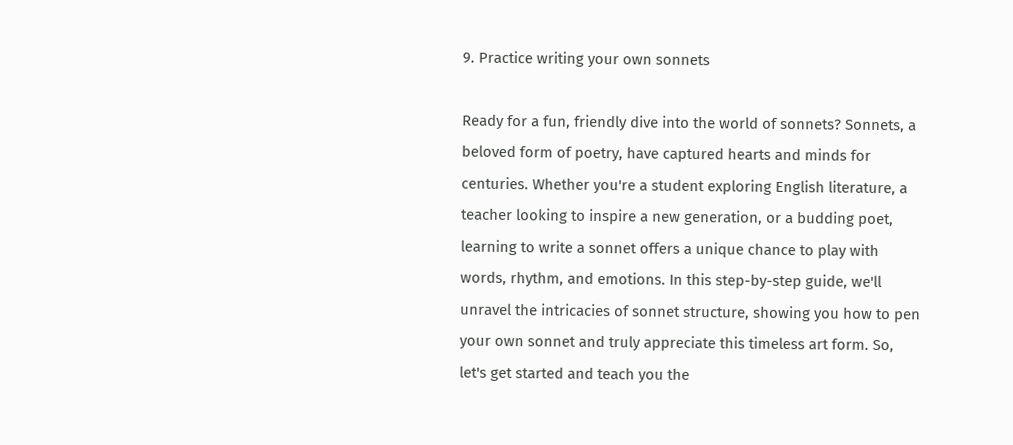9. Practice writing your own sonnets

Ready for a fun, friendly dive into the world of sonnets? Sonnets, a beloved form of poetry, have captured hearts and minds for centuries. Whether you're a student exploring English literature, a teacher looking to inspire a new generation, or a budding poet, learning to write a sonnet offers a unique chance to play with words, rhythm, and emotions. In this step-by-step guide, we'll unravel the intricacies of sonnet structure, showing you how to pen your own sonnet and truly appreciate this timeless art form. So, let's get started and teach you the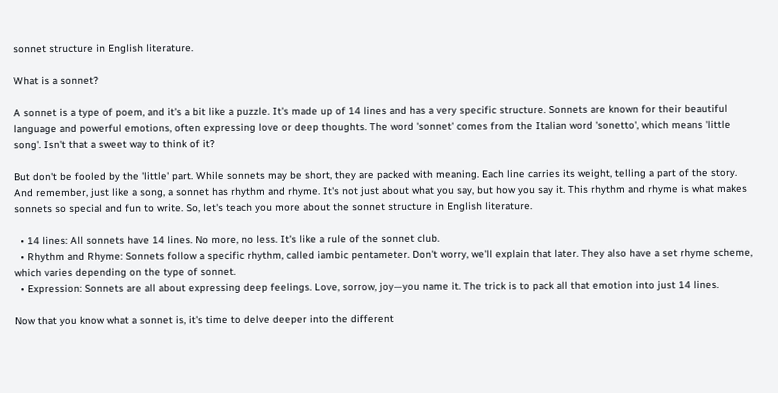sonnet structure in English literature.

What is a sonnet?

A sonnet is a type of poem, and it's a bit like a puzzle. It's made up of 14 lines and has a very specific structure. Sonnets are known for their beautiful language and powerful emotions, often expressing love or deep thoughts. The word 'sonnet' comes from the Italian word 'sonetto', which means 'little song'. Isn't that a sweet way to think of it?

But don't be fooled by the 'little' part. While sonnets may be short, they are packed with meaning. Each line carries its weight, telling a part of the story. And remember, just like a song, a sonnet has rhythm and rhyme. It's not just about what you say, but how you say it. This rhythm and rhyme is what makes sonnets so special and fun to write. So, let's teach you more about the sonnet structure in English literature.

  • 14 lines: All sonnets have 14 lines. No more, no less. It's like a rule of the sonnet club.
  • Rhythm and Rhyme: Sonnets follow a specific rhythm, called iambic pentameter. Don't worry, we'll explain that later. They also have a set rhyme scheme, which varies depending on the type of sonnet.
  • Expression: Sonnets are all about expressing deep feelings. Love, sorrow, joy—you name it. The trick is to pack all that emotion into just 14 lines.

Now that you know what a sonnet is, it's time to delve deeper into the different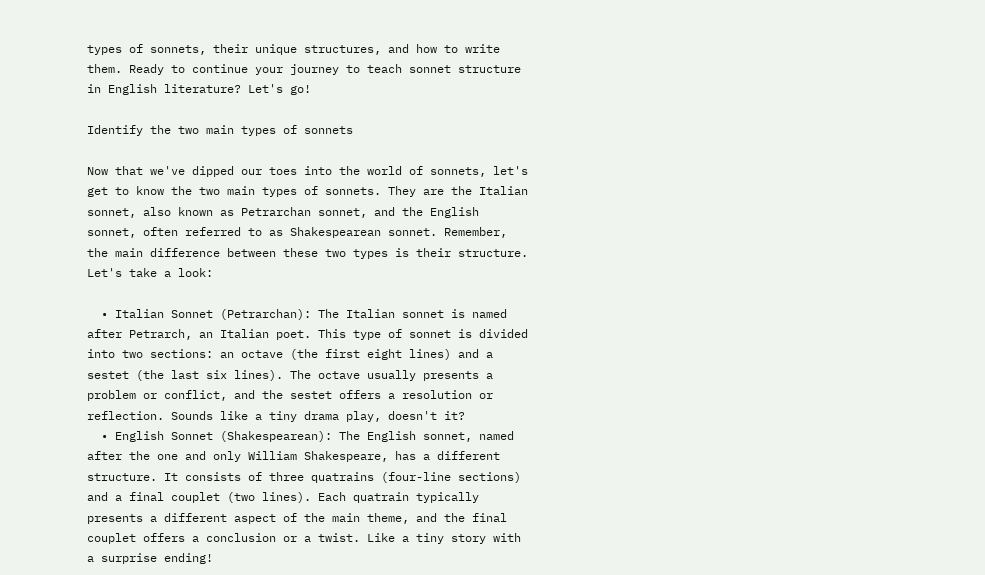types of sonnets, their unique structures, and how to write them. Ready to continue your journey to teach sonnet structure in English literature? Let's go!

Identify the two main types of sonnets

Now that we've dipped our toes into the world of sonnets, let's get to know the two main types of sonnets. They are the Italian sonnet, also known as Petrarchan sonnet, and the English sonnet, often referred to as Shakespearean sonnet. Remember, the main difference between these two types is their structure. Let's take a look:

  • Italian Sonnet (Petrarchan): The Italian sonnet is named after Petrarch, an Italian poet. This type of sonnet is divided into two sections: an octave (the first eight lines) and a sestet (the last six lines). The octave usually presents a problem or conflict, and the sestet offers a resolution or reflection. Sounds like a tiny drama play, doesn't it?
  • English Sonnet (Shakespearean): The English sonnet, named after the one and only William Shakespeare, has a different structure. It consists of three quatrains (four-line sections) and a final couplet (two lines). Each quatrain typically presents a different aspect of the main theme, and the final couplet offers a conclusion or a twist. Like a tiny story with a surprise ending!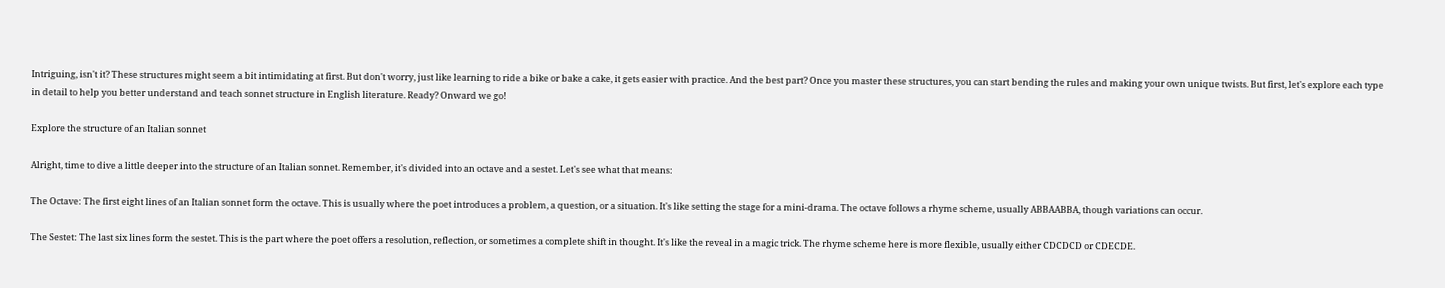Intriguing, isn't it? These structures might seem a bit intimidating at first. But don't worry, just like learning to ride a bike or bake a cake, it gets easier with practice. And the best part? Once you master these structures, you can start bending the rules and making your own unique twists. But first, let's explore each type in detail to help you better understand and teach sonnet structure in English literature. Ready? Onward we go!

Explore the structure of an Italian sonnet

Alright, time to dive a little deeper into the structure of an Italian sonnet. Remember, it's divided into an octave and a sestet. Let's see what that means:

The Octave: The first eight lines of an Italian sonnet form the octave. This is usually where the poet introduces a problem, a question, or a situation. It's like setting the stage for a mini-drama. The octave follows a rhyme scheme, usually ABBAABBA, though variations can occur.

The Sestet: The last six lines form the sestet. This is the part where the poet offers a resolution, reflection, or sometimes a complete shift in thought. It's like the reveal in a magic trick. The rhyme scheme here is more flexible, usually either CDCDCD or CDECDE.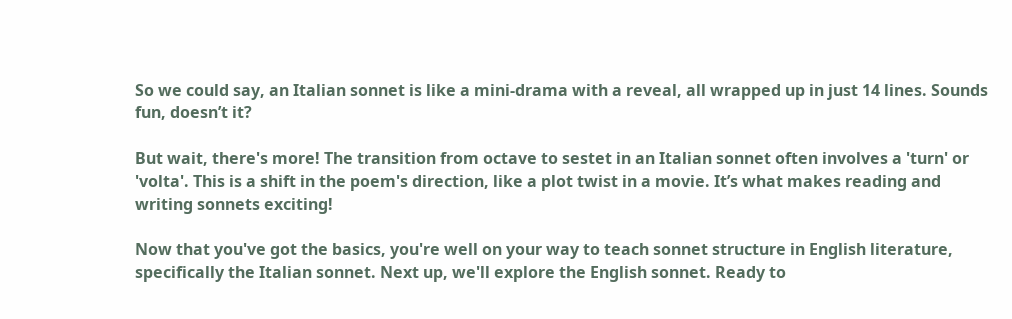So we could say, an Italian sonnet is like a mini-drama with a reveal, all wrapped up in just 14 lines. Sounds fun, doesn’t it?

But wait, there's more! The transition from octave to sestet in an Italian sonnet often involves a 'turn' or 'volta'. This is a shift in the poem's direction, like a plot twist in a movie. It’s what makes reading and writing sonnets exciting!

Now that you've got the basics, you're well on your way to teach sonnet structure in English literature, specifically the Italian sonnet. Next up, we'll explore the English sonnet. Ready to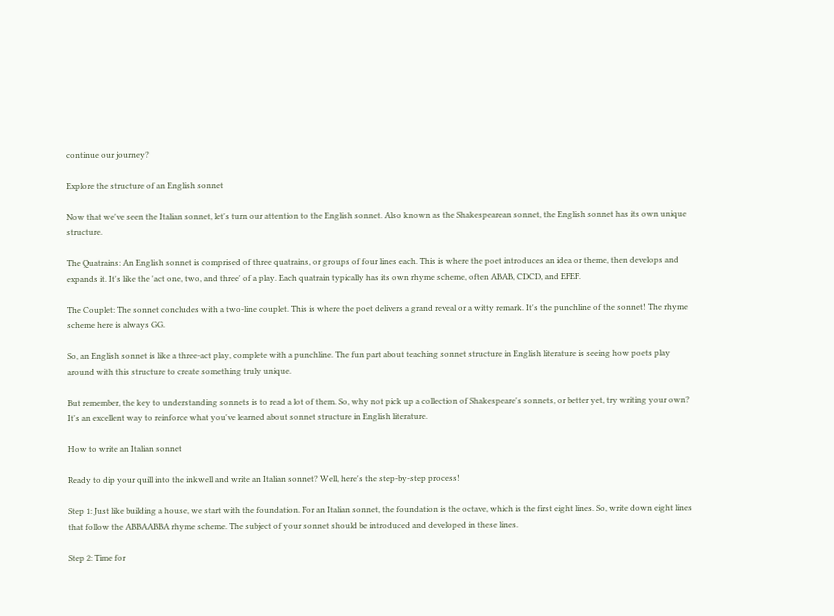continue our journey?

Explore the structure of an English sonnet

Now that we've seen the Italian sonnet, let's turn our attention to the English sonnet. Also known as the Shakespearean sonnet, the English sonnet has its own unique structure.

The Quatrains: An English sonnet is comprised of three quatrains, or groups of four lines each. This is where the poet introduces an idea or theme, then develops and expands it. It's like the 'act one, two, and three' of a play. Each quatrain typically has its own rhyme scheme, often ABAB, CDCD, and EFEF.

The Couplet: The sonnet concludes with a two-line couplet. This is where the poet delivers a grand reveal or a witty remark. It's the punchline of the sonnet! The rhyme scheme here is always GG.

So, an English sonnet is like a three-act play, complete with a punchline. The fun part about teaching sonnet structure in English literature is seeing how poets play around with this structure to create something truly unique.

But remember, the key to understanding sonnets is to read a lot of them. So, why not pick up a collection of Shakespeare's sonnets, or better yet, try writing your own? It's an excellent way to reinforce what you've learned about sonnet structure in English literature.

How to write an Italian sonnet

Ready to dip your quill into the inkwell and write an Italian sonnet? Well, here's the step-by-step process!

Step 1: Just like building a house, we start with the foundation. For an Italian sonnet, the foundation is the octave, which is the first eight lines. So, write down eight lines that follow the ABBAABBA rhyme scheme. The subject of your sonnet should be introduced and developed in these lines.

Step 2: Time for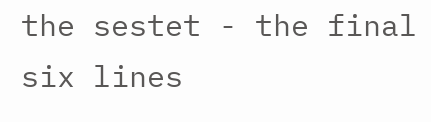the sestet - the final six lines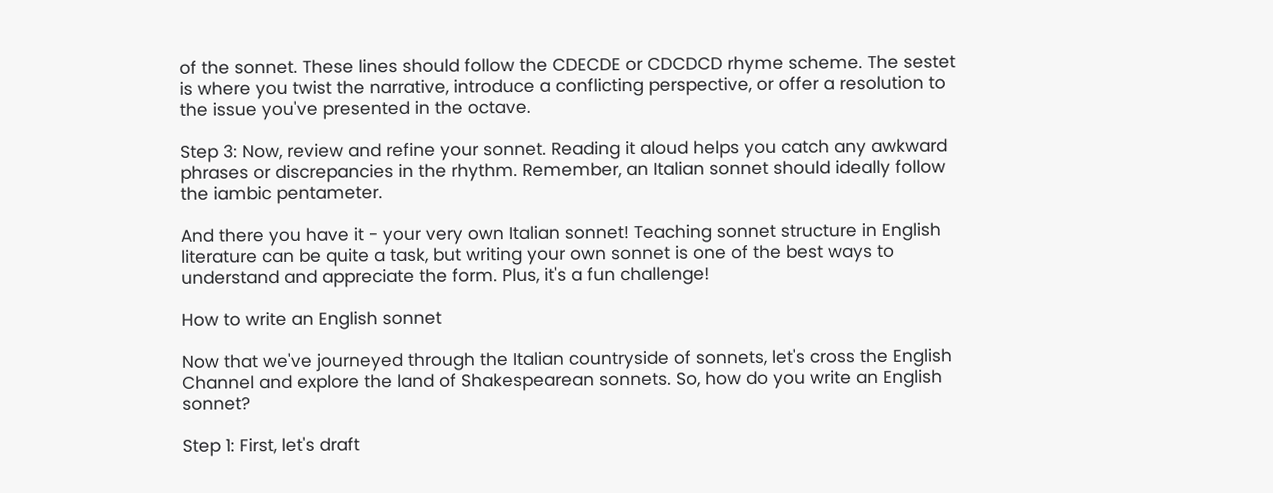of the sonnet. These lines should follow the CDECDE or CDCDCD rhyme scheme. The sestet is where you twist the narrative, introduce a conflicting perspective, or offer a resolution to the issue you've presented in the octave.

Step 3: Now, review and refine your sonnet. Reading it aloud helps you catch any awkward phrases or discrepancies in the rhythm. Remember, an Italian sonnet should ideally follow the iambic pentameter.

And there you have it - your very own Italian sonnet! Teaching sonnet structure in English literature can be quite a task, but writing your own sonnet is one of the best ways to understand and appreciate the form. Plus, it's a fun challenge!

How to write an English sonnet

Now that we've journeyed through the Italian countryside of sonnets, let's cross the English Channel and explore the land of Shakespearean sonnets. So, how do you write an English sonnet?

Step 1: First, let's draft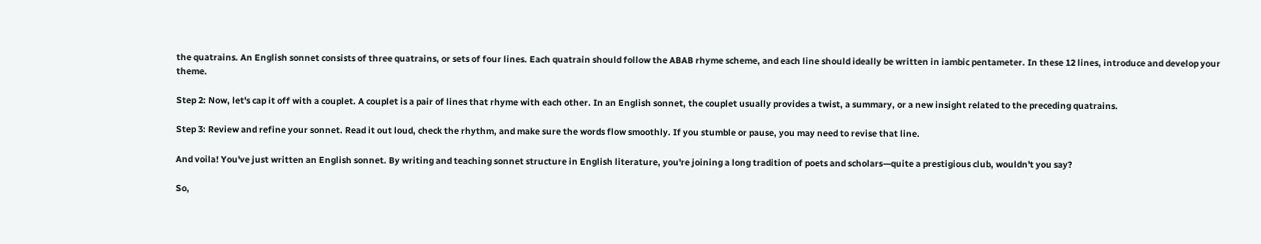the quatrains. An English sonnet consists of three quatrains, or sets of four lines. Each quatrain should follow the ABAB rhyme scheme, and each line should ideally be written in iambic pentameter. In these 12 lines, introduce and develop your theme.

Step 2: Now, let's cap it off with a couplet. A couplet is a pair of lines that rhyme with each other. In an English sonnet, the couplet usually provides a twist, a summary, or a new insight related to the preceding quatrains.

Step 3: Review and refine your sonnet. Read it out loud, check the rhythm, and make sure the words flow smoothly. If you stumble or pause, you may need to revise that line.

And voila! You've just written an English sonnet. By writing and teaching sonnet structure in English literature, you're joining a long tradition of poets and scholars—quite a prestigious club, wouldn't you say?

So,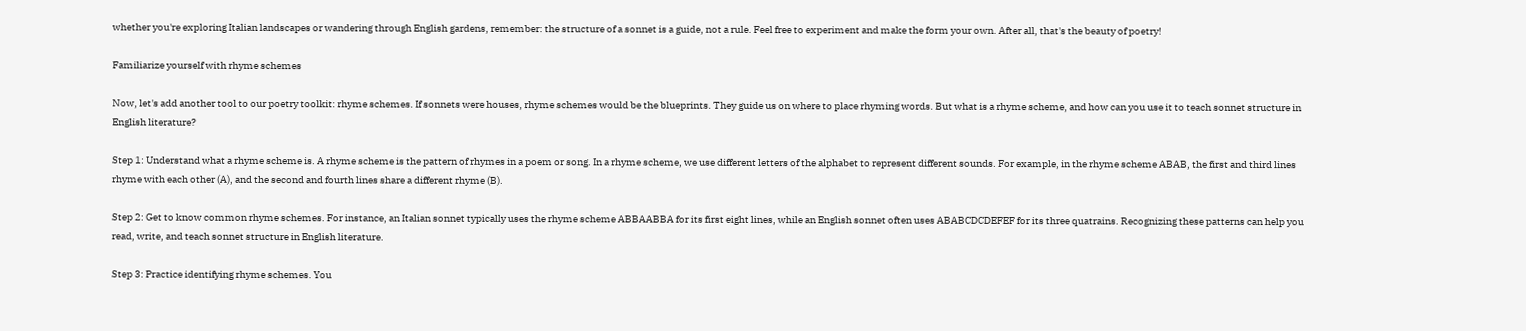whether you're exploring Italian landscapes or wandering through English gardens, remember: the structure of a sonnet is a guide, not a rule. Feel free to experiment and make the form your own. After all, that's the beauty of poetry!

Familiarize yourself with rhyme schemes

Now, let's add another tool to our poetry toolkit: rhyme schemes. If sonnets were houses, rhyme schemes would be the blueprints. They guide us on where to place rhyming words. But what is a rhyme scheme, and how can you use it to teach sonnet structure in English literature?

Step 1: Understand what a rhyme scheme is. A rhyme scheme is the pattern of rhymes in a poem or song. In a rhyme scheme, we use different letters of the alphabet to represent different sounds. For example, in the rhyme scheme ABAB, the first and third lines rhyme with each other (A), and the second and fourth lines share a different rhyme (B).

Step 2: Get to know common rhyme schemes. For instance, an Italian sonnet typically uses the rhyme scheme ABBAABBA for its first eight lines, while an English sonnet often uses ABABCDCDEFEF for its three quatrains. Recognizing these patterns can help you read, write, and teach sonnet structure in English literature.

Step 3: Practice identifying rhyme schemes. You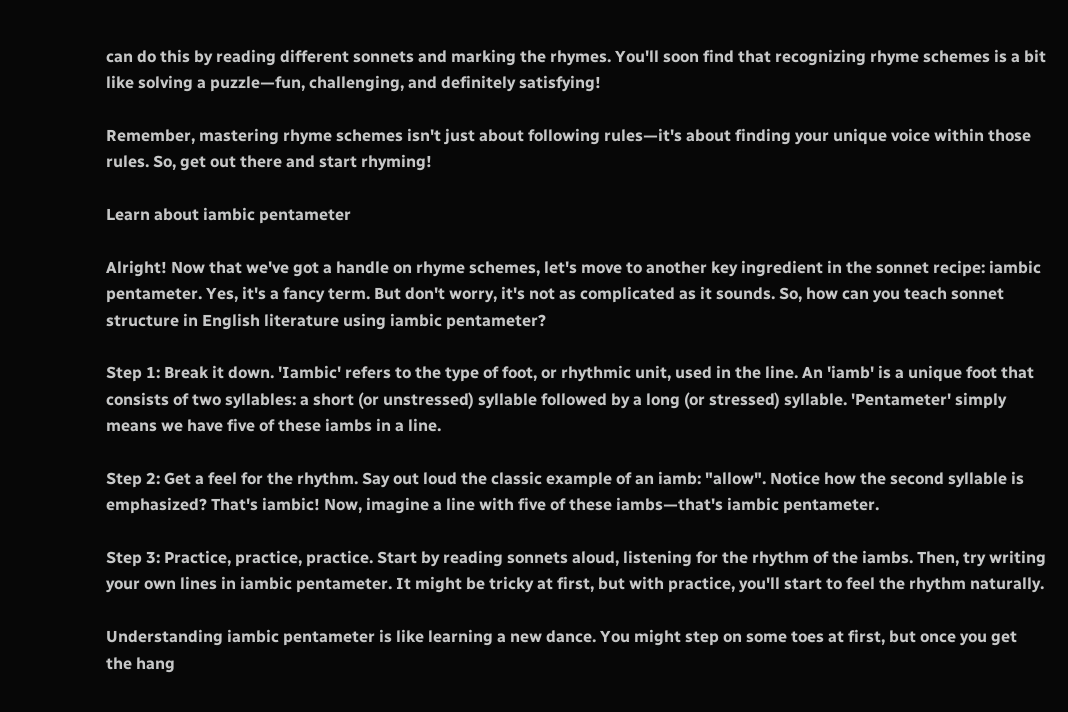can do this by reading different sonnets and marking the rhymes. You'll soon find that recognizing rhyme schemes is a bit like solving a puzzle—fun, challenging, and definitely satisfying!

Remember, mastering rhyme schemes isn't just about following rules—it's about finding your unique voice within those rules. So, get out there and start rhyming!

Learn about iambic pentameter

Alright! Now that we've got a handle on rhyme schemes, let's move to another key ingredient in the sonnet recipe: iambic pentameter. Yes, it's a fancy term. But don't worry, it's not as complicated as it sounds. So, how can you teach sonnet structure in English literature using iambic pentameter?

Step 1: Break it down. 'Iambic' refers to the type of foot, or rhythmic unit, used in the line. An 'iamb' is a unique foot that consists of two syllables: a short (or unstressed) syllable followed by a long (or stressed) syllable. 'Pentameter' simply means we have five of these iambs in a line.

Step 2: Get a feel for the rhythm. Say out loud the classic example of an iamb: "allow". Notice how the second syllable is emphasized? That's iambic! Now, imagine a line with five of these iambs—that's iambic pentameter.

Step 3: Practice, practice, practice. Start by reading sonnets aloud, listening for the rhythm of the iambs. Then, try writing your own lines in iambic pentameter. It might be tricky at first, but with practice, you'll start to feel the rhythm naturally.

Understanding iambic pentameter is like learning a new dance. You might step on some toes at first, but once you get the hang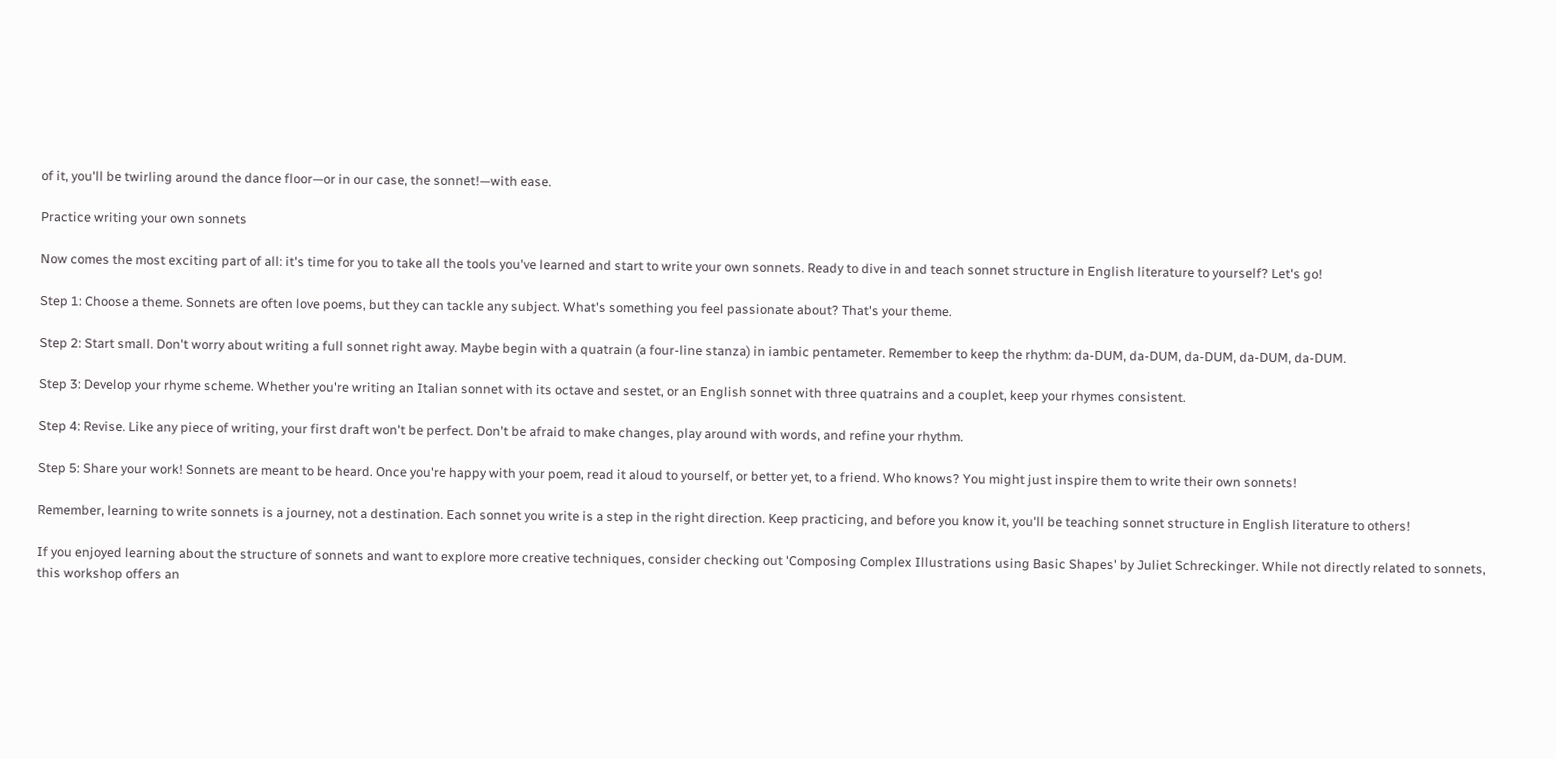of it, you'll be twirling around the dance floor—or in our case, the sonnet!—with ease.

Practice writing your own sonnets

Now comes the most exciting part of all: it's time for you to take all the tools you've learned and start to write your own sonnets. Ready to dive in and teach sonnet structure in English literature to yourself? Let's go!

Step 1: Choose a theme. Sonnets are often love poems, but they can tackle any subject. What's something you feel passionate about? That's your theme.

Step 2: Start small. Don't worry about writing a full sonnet right away. Maybe begin with a quatrain (a four-line stanza) in iambic pentameter. Remember to keep the rhythm: da-DUM, da-DUM, da-DUM, da-DUM, da-DUM.

Step 3: Develop your rhyme scheme. Whether you're writing an Italian sonnet with its octave and sestet, or an English sonnet with three quatrains and a couplet, keep your rhymes consistent.

Step 4: Revise. Like any piece of writing, your first draft won't be perfect. Don't be afraid to make changes, play around with words, and refine your rhythm.

Step 5: Share your work! Sonnets are meant to be heard. Once you're happy with your poem, read it aloud to yourself, or better yet, to a friend. Who knows? You might just inspire them to write their own sonnets!

Remember, learning to write sonnets is a journey, not a destination. Each sonnet you write is a step in the right direction. Keep practicing, and before you know it, you'll be teaching sonnet structure in English literature to others!

If you enjoyed learning about the structure of sonnets and want to explore more creative techniques, consider checking out 'Composing Complex Illustrations using Basic Shapes' by Juliet Schreckinger. While not directly related to sonnets, this workshop offers an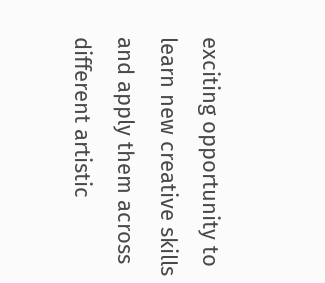exciting opportunity to learn new creative skills and apply them across different artistic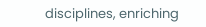disciplines, enriching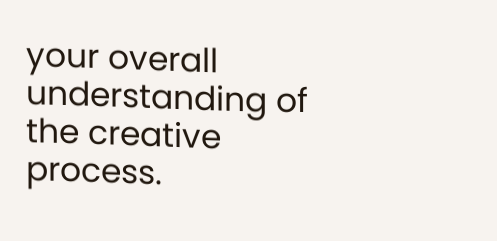your overall understanding of the creative process.